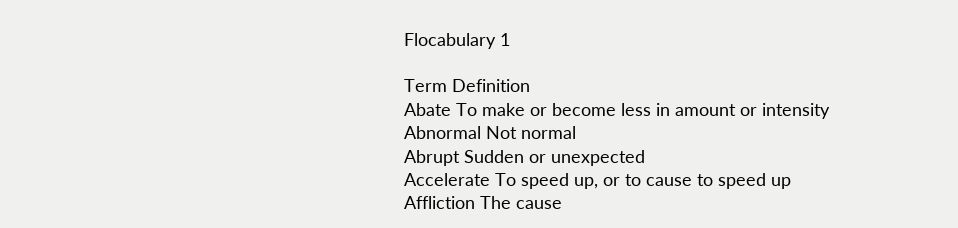Flocabulary 1

Term Definition
Abate To make or become less in amount or intensity
Abnormal Not normal
Abrupt Sudden or unexpected
Accelerate To speed up, or to cause to speed up
Affliction The cause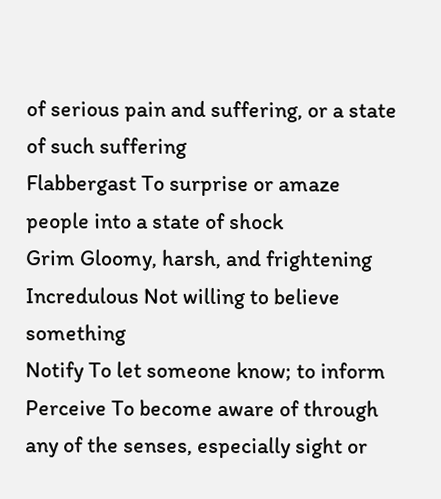of serious pain and suffering, or a state of such suffering
Flabbergast To surprise or amaze people into a state of shock
Grim Gloomy, harsh, and frightening
Incredulous Not willing to believe something
Notify To let someone know; to inform
Perceive To become aware of through any of the senses, especially sight or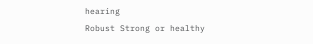hearing
Robust Strong or healthy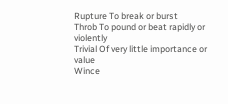Rupture To break or burst
Throb To pound or beat rapidly or violently
Trivial Of very little importance or value
Wince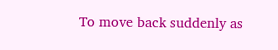To move back suddenly as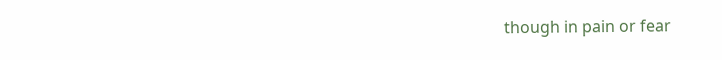though in pain or fear